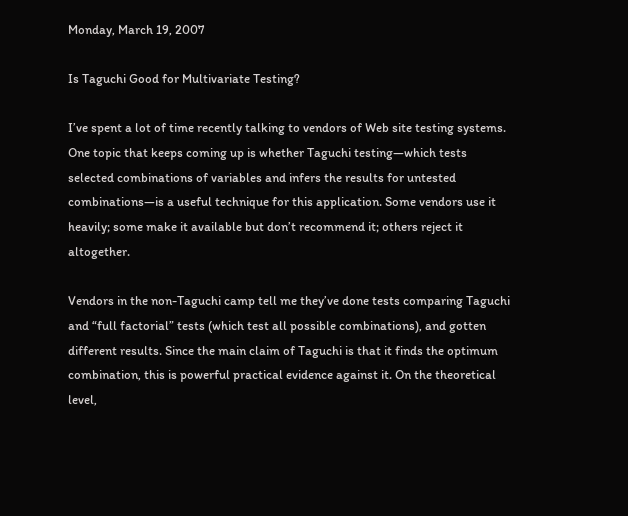Monday, March 19, 2007

Is Taguchi Good for Multivariate Testing?

I’ve spent a lot of time recently talking to vendors of Web site testing systems. One topic that keeps coming up is whether Taguchi testing—which tests selected combinations of variables and infers the results for untested combinations—is a useful technique for this application. Some vendors use it heavily; some make it available but don’t recommend it; others reject it altogether.

Vendors in the non-Taguchi camp tell me they’ve done tests comparing Taguchi and “full factorial” tests (which test all possible combinations), and gotten different results. Since the main claim of Taguchi is that it finds the optimum combination, this is powerful practical evidence against it. On the theoretical level,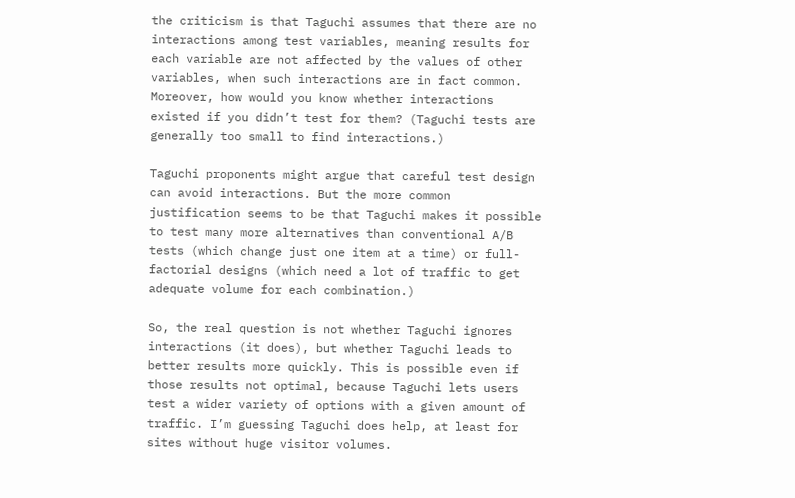the criticism is that Taguchi assumes that there are no interactions among test variables, meaning results for each variable are not affected by the values of other variables, when such interactions are in fact common. Moreover, how would you know whether interactions existed if you didn’t test for them? (Taguchi tests are generally too small to find interactions.)

Taguchi proponents might argue that careful test design can avoid interactions. But the more common justification seems to be that Taguchi makes it possible to test many more alternatives than conventional A/B tests (which change just one item at a time) or full-factorial designs (which need a lot of traffic to get adequate volume for each combination.)

So, the real question is not whether Taguchi ignores interactions (it does), but whether Taguchi leads to better results more quickly. This is possible even if those results not optimal, because Taguchi lets users test a wider variety of options with a given amount of traffic. I’m guessing Taguchi does help, at least for sites without huge visitor volumes.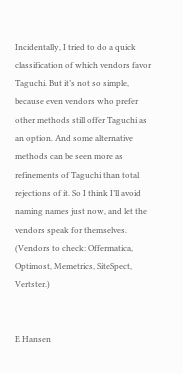Incidentally, I tried to do a quick classification of which vendors favor Taguchi. But it’s not so simple, because even vendors who prefer other methods still offer Taguchi as an option. And some alternative methods can be seen more as refinements of Taguchi than total rejections of it. So I think I’ll avoid naming names just now, and let the vendors speak for themselves. (Vendors to check: Offermatica, Optimost, Memetrics, SiteSpect, Vertster.)


E Hansen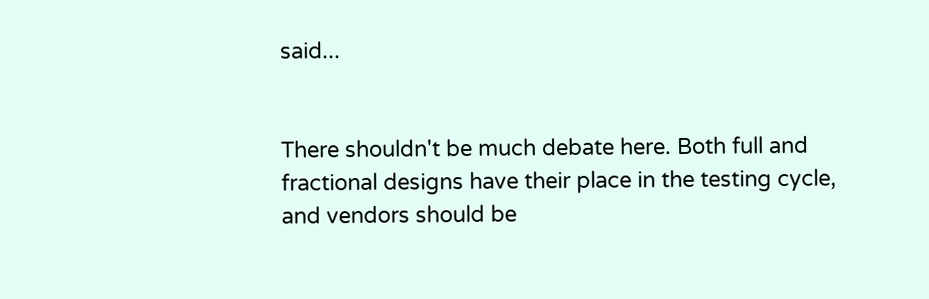said...


There shouldn't be much debate here. Both full and fractional designs have their place in the testing cycle, and vendors should be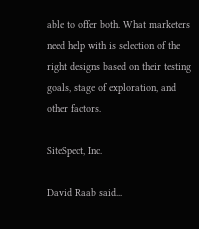able to offer both. What marketers need help with is selection of the right designs based on their testing goals, stage of exploration, and other factors.

SiteSpect, Inc.

David Raab said...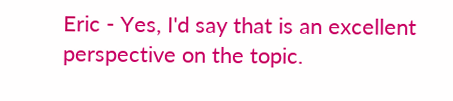Eric - Yes, I'd say that is an excellent perspective on the topic.